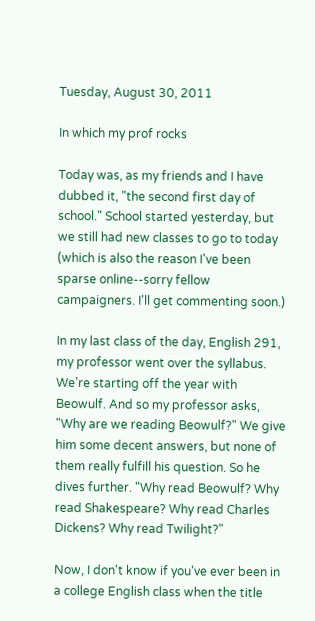Tuesday, August 30, 2011

In which my prof rocks

Today was, as my friends and I have dubbed it, "the second first day of school." School started yesterday, but we still had new classes to go to today (which is also the reason I've been sparse online--sorry fellow campaigners. I'll get commenting soon.)

In my last class of the day, English 291, my professor went over the syllabus. We're starting off the year with Beowulf. And so my professor asks, "Why are we reading Beowulf?" We give him some decent answers, but none of them really fulfill his question. So he dives further. "Why read Beowulf? Why read Shakespeare? Why read Charles Dickens? Why read Twilight?"

Now, I don't know if you've ever been in a college English class when the title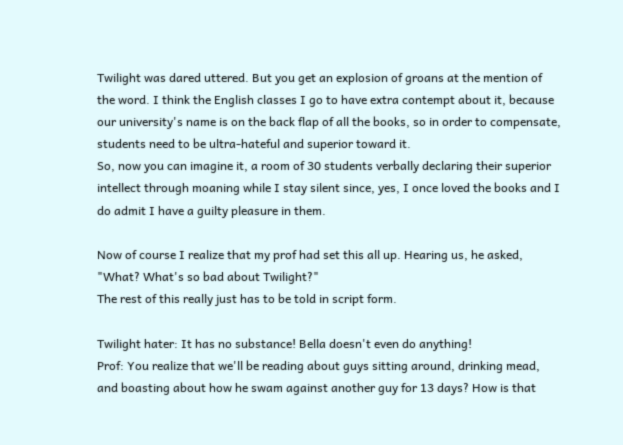Twilight was dared uttered. But you get an explosion of groans at the mention of the word. I think the English classes I go to have extra contempt about it, because our university's name is on the back flap of all the books, so in order to compensate, students need to be ultra-hateful and superior toward it.
So, now you can imagine it, a room of 30 students verbally declaring their superior intellect through moaning while I stay silent since, yes, I once loved the books and I do admit I have a guilty pleasure in them.

Now of course I realize that my prof had set this all up. Hearing us, he asked, "What? What's so bad about Twilight?"
The rest of this really just has to be told in script form.

Twilight hater: It has no substance! Bella doesn't even do anything!
Prof: You realize that we'll be reading about guys sitting around, drinking mead, and boasting about how he swam against another guy for 13 days? How is that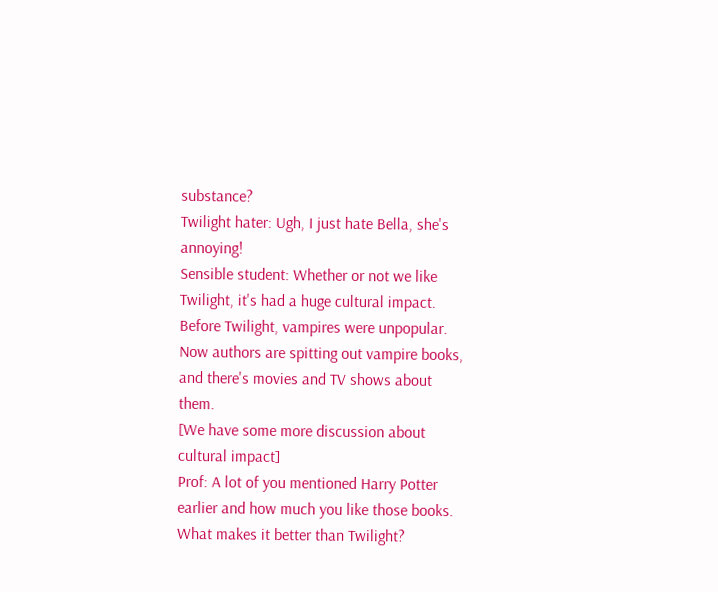substance?
Twilight hater: Ugh, I just hate Bella, she's annoying!
Sensible student: Whether or not we like Twilight, it's had a huge cultural impact. Before Twilight, vampires were unpopular. Now authors are spitting out vampire books, and there's movies and TV shows about them.
[We have some more discussion about cultural impact]
Prof: A lot of you mentioned Harry Potter earlier and how much you like those books. What makes it better than Twilight?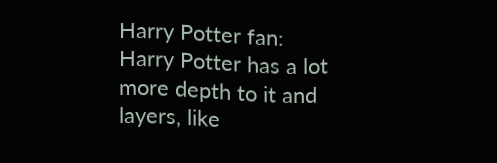Harry Potter fan: Harry Potter has a lot more depth to it and layers, like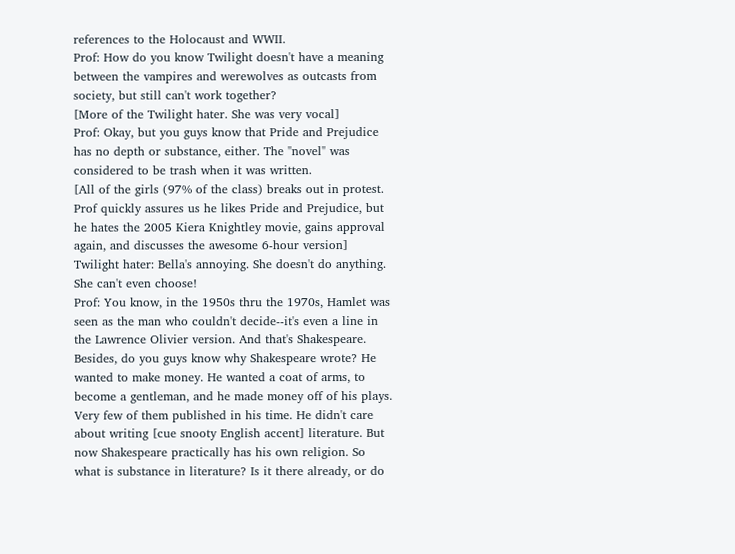references to the Holocaust and WWII.
Prof: How do you know Twilight doesn't have a meaning between the vampires and werewolves as outcasts from society, but still can't work together?
[More of the Twilight hater. She was very vocal]
Prof: Okay, but you guys know that Pride and Prejudice has no depth or substance, either. The "novel" was considered to be trash when it was written.
[All of the girls (97% of the class) breaks out in protest. Prof quickly assures us he likes Pride and Prejudice, but he hates the 2005 Kiera Knightley movie, gains approval again, and discusses the awesome 6-hour version]
Twilight hater: Bella's annoying. She doesn't do anything. She can't even choose!
Prof: You know, in the 1950s thru the 1970s, Hamlet was seen as the man who couldn't decide--it's even a line in the Lawrence Olivier version. And that's Shakespeare. Besides, do you guys know why Shakespeare wrote? He wanted to make money. He wanted a coat of arms, to become a gentleman, and he made money off of his plays. Very few of them published in his time. He didn't care about writing [cue snooty English accent] literature. But now Shakespeare practically has his own religion. So what is substance in literature? Is it there already, or do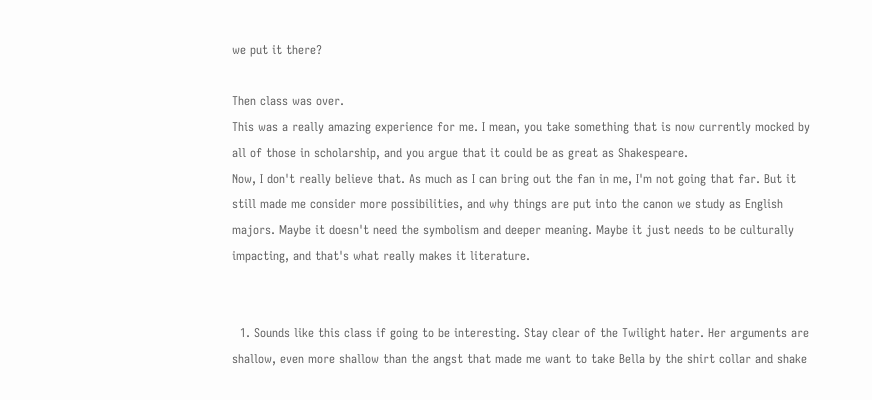we put it there?

Then class was over.
This was a really amazing experience for me. I mean, you take something that is now currently mocked by all of those in scholarship, and you argue that it could be as great as Shakespeare.
Now, I don't really believe that. As much as I can bring out the fan in me, I'm not going that far. But it still made me consider more possibilities, and why things are put into the canon we study as English majors. Maybe it doesn't need the symbolism and deeper meaning. Maybe it just needs to be culturally impacting, and that's what really makes it literature.


  1. Sounds like this class if going to be interesting. Stay clear of the Twilight hater. Her arguments are shallow, even more shallow than the angst that made me want to take Bella by the shirt collar and shake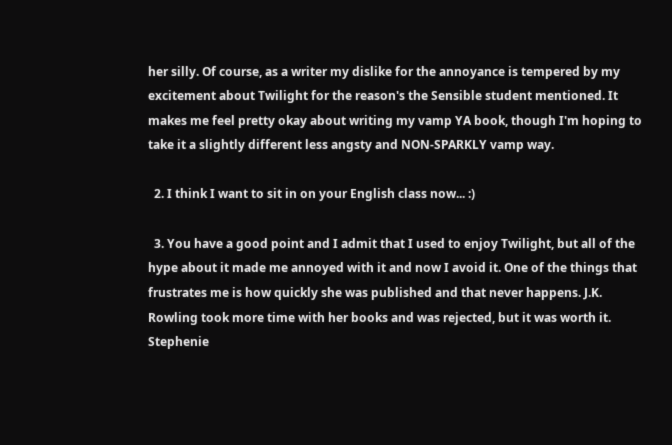her silly. Of course, as a writer my dislike for the annoyance is tempered by my excitement about Twilight for the reason's the Sensible student mentioned. It makes me feel pretty okay about writing my vamp YA book, though I'm hoping to take it a slightly different less angsty and NON-SPARKLY vamp way.

  2. I think I want to sit in on your English class now... :)

  3. You have a good point and I admit that I used to enjoy Twilight, but all of the hype about it made me annoyed with it and now I avoid it. One of the things that frustrates me is how quickly she was published and that never happens. J.K. Rowling took more time with her books and was rejected, but it was worth it. Stephenie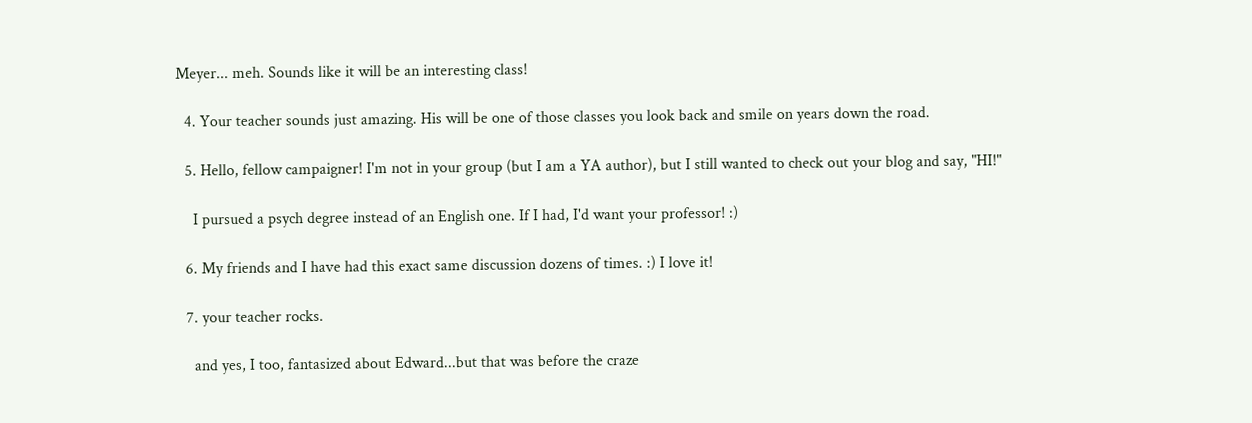Meyer... meh. Sounds like it will be an interesting class!

  4. Your teacher sounds just amazing. His will be one of those classes you look back and smile on years down the road.

  5. Hello, fellow campaigner! I'm not in your group (but I am a YA author), but I still wanted to check out your blog and say, "HI!"

    I pursued a psych degree instead of an English one. If I had, I'd want your professor! :)

  6. My friends and I have had this exact same discussion dozens of times. :) I love it!

  7. your teacher rocks.

    and yes, I too, fantasized about Edward...but that was before the craze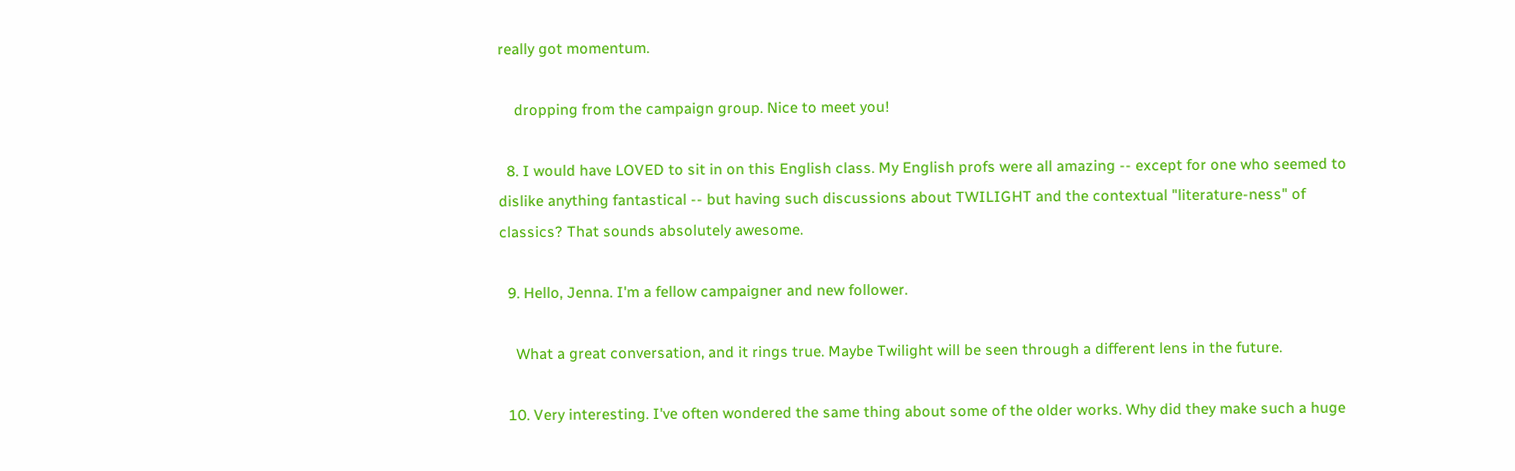really got momentum.

    dropping from the campaign group. Nice to meet you!

  8. I would have LOVED to sit in on this English class. My English profs were all amazing -- except for one who seemed to dislike anything fantastical -- but having such discussions about TWILIGHT and the contextual "literature-ness" of classics? That sounds absolutely awesome.

  9. Hello, Jenna. I'm a fellow campaigner and new follower.

    What a great conversation, and it rings true. Maybe Twilight will be seen through a different lens in the future.

  10. Very interesting. I've often wondered the same thing about some of the older works. Why did they make such a huge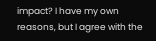impact? I have my own reasons, but I agree with the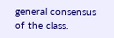general consensus of the class.